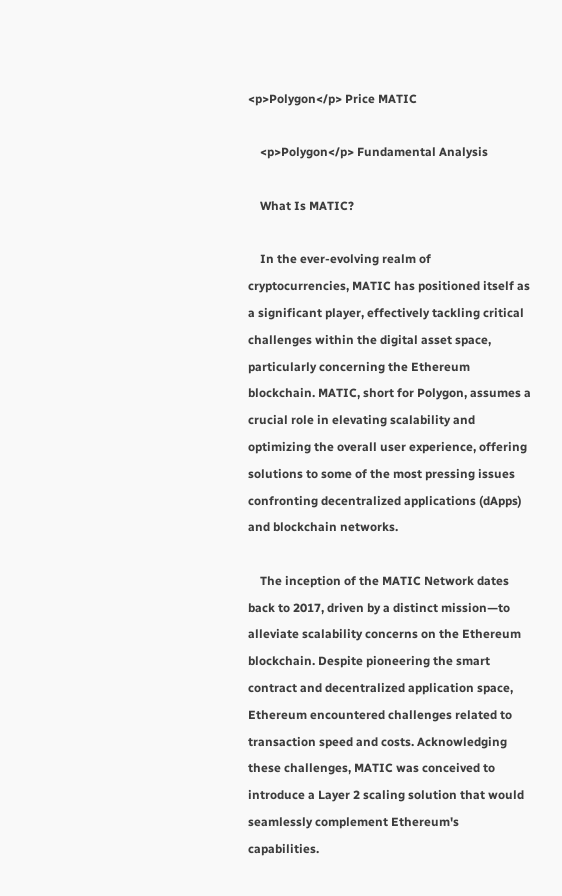<p>Polygon</p> Price MATIC

    <p>Polygon</p> Fundamental Analysis

    What Is MATIC?

    In the ever-evolving realm of cryptocurrencies, MATIC has positioned itself as a significant player, effectively tackling critical challenges within the digital asset space, particularly concerning the Ethereum blockchain. MATIC, short for Polygon, assumes a crucial role in elevating scalability and optimizing the overall user experience, offering solutions to some of the most pressing issues confronting decentralized applications (dApps) and blockchain networks.

    The inception of the MATIC Network dates back to 2017, driven by a distinct mission—to alleviate scalability concerns on the Ethereum blockchain. Despite pioneering the smart contract and decentralized application space, Ethereum encountered challenges related to transaction speed and costs. Acknowledging these challenges, MATIC was conceived to introduce a Layer 2 scaling solution that would seamlessly complement Ethereum's capabilities.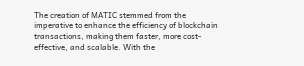The creation of MATIC stemmed from the imperative to enhance the efficiency of blockchain transactions, making them faster, more cost-effective, and scalable. With the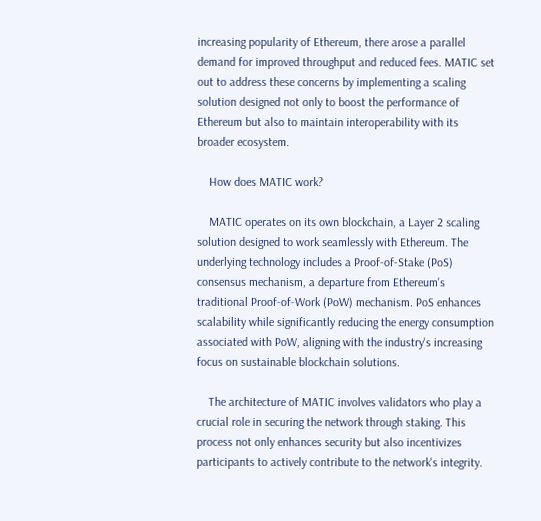increasing popularity of Ethereum, there arose a parallel demand for improved throughput and reduced fees. MATIC set out to address these concerns by implementing a scaling solution designed not only to boost the performance of Ethereum but also to maintain interoperability with its broader ecosystem.

    How does MATIC work?

    MATIC operates on its own blockchain, a Layer 2 scaling solution designed to work seamlessly with Ethereum. The underlying technology includes a Proof-of-Stake (PoS) consensus mechanism, a departure from Ethereum's traditional Proof-of-Work (PoW) mechanism. PoS enhances scalability while significantly reducing the energy consumption associated with PoW, aligning with the industry's increasing focus on sustainable blockchain solutions.

    The architecture of MATIC involves validators who play a crucial role in securing the network through staking. This process not only enhances security but also incentivizes participants to actively contribute to the network's integrity.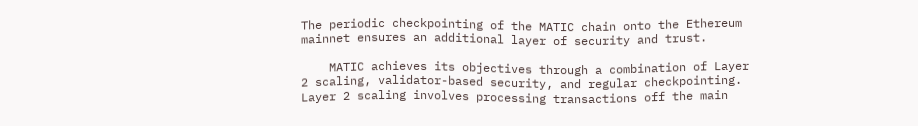The periodic checkpointing of the MATIC chain onto the Ethereum mainnet ensures an additional layer of security and trust.

    MATIC achieves its objectives through a combination of Layer 2 scaling, validator-based security, and regular checkpointing. Layer 2 scaling involves processing transactions off the main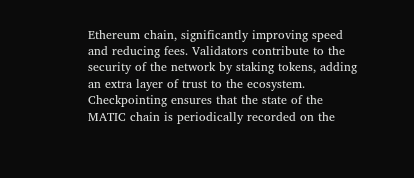Ethereum chain, significantly improving speed and reducing fees. Validators contribute to the security of the network by staking tokens, adding an extra layer of trust to the ecosystem. Checkpointing ensures that the state of the MATIC chain is periodically recorded on the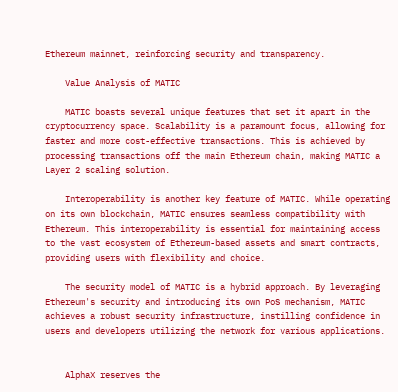Ethereum mainnet, reinforcing security and transparency.

    Value Analysis of MATIC

    MATIC boasts several unique features that set it apart in the cryptocurrency space. Scalability is a paramount focus, allowing for faster and more cost-effective transactions. This is achieved by processing transactions off the main Ethereum chain, making MATIC a Layer 2 scaling solution.

    Interoperability is another key feature of MATIC. While operating on its own blockchain, MATIC ensures seamless compatibility with Ethereum. This interoperability is essential for maintaining access to the vast ecosystem of Ethereum-based assets and smart contracts, providing users with flexibility and choice.

    The security model of MATIC is a hybrid approach. By leveraging Ethereum's security and introducing its own PoS mechanism, MATIC achieves a robust security infrastructure, instilling confidence in users and developers utilizing the network for various applications.


    AlphaX reserves the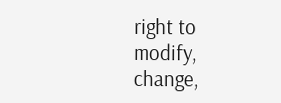right to modify, change,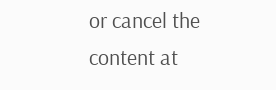or cancel the content at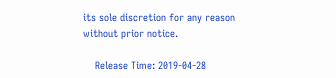its sole discretion for any reason without prior notice.

    Release Time: 2019-04-28